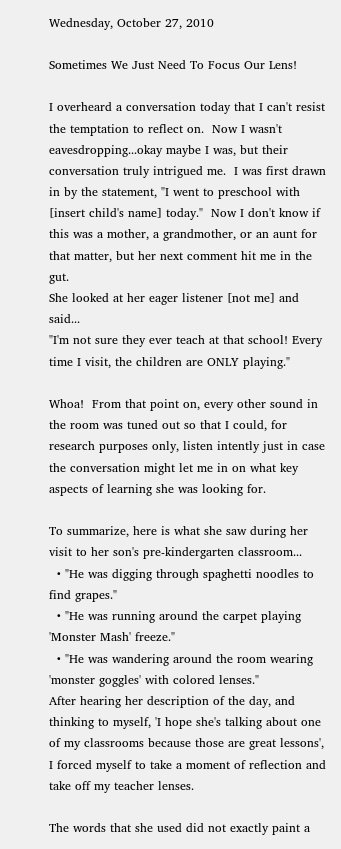Wednesday, October 27, 2010

Sometimes We Just Need To Focus Our Lens!

I overheard a conversation today that I can't resist the temptation to reflect on.  Now I wasn't eavesdropping...okay maybe I was, but their conversation truly intrigued me.  I was first drawn in by the statement, "I went to preschool with [insert child's name] today."  Now I don't know if this was a mother, a grandmother, or an aunt for that matter, but her next comment hit me in the gut.
She looked at her eager listener [not me] and said...
"I'm not sure they ever teach at that school! Every time I visit, the children are ONLY playing."

Whoa!  From that point on, every other sound in the room was tuned out so that I could, for research purposes only, listen intently just in case the conversation might let me in on what key aspects of learning she was looking for.

To summarize, here is what she saw during her visit to her son's pre-kindergarten classroom...
  • "He was digging through spaghetti noodles to find grapes."
  • "He was running around the carpet playing 'Monster Mash' freeze."
  • "He was wandering around the room wearing 'monster goggles' with colored lenses."
After hearing her description of the day, and thinking to myself, 'I hope she's talking about one of my classrooms because those are great lessons', I forced myself to take a moment of reflection and take off my teacher lenses.

The words that she used did not exactly paint a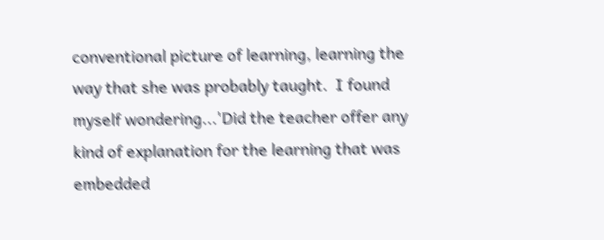conventional picture of learning, learning the way that she was probably taught.  I found myself wondering...'Did the teacher offer any kind of explanation for the learning that was embedded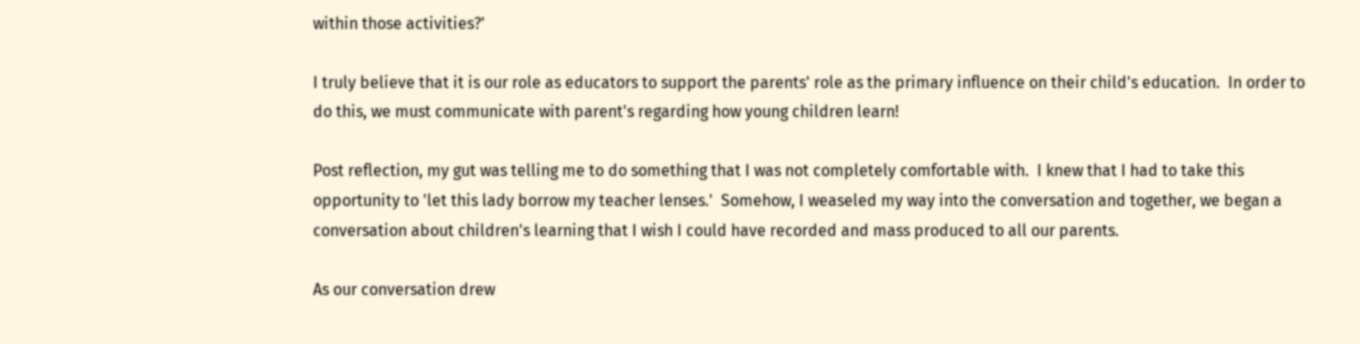within those activities?'

I truly believe that it is our role as educators to support the parents' role as the primary influence on their child's education.  In order to do this, we must communicate with parent's regarding how young children learn!

Post reflection, my gut was telling me to do something that I was not completely comfortable with.  I knew that I had to take this opportunity to 'let this lady borrow my teacher lenses.'  Somehow, I weaseled my way into the conversation and together, we began a conversation about children's learning that I wish I could have recorded and mass produced to all our parents.

As our conversation drew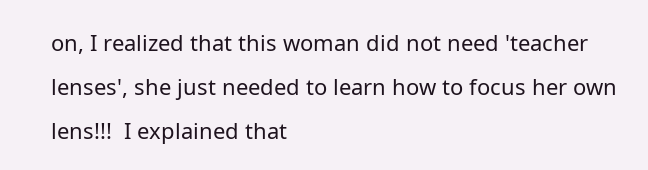on, I realized that this woman did not need 'teacher lenses', she just needed to learn how to focus her own lens!!!  I explained that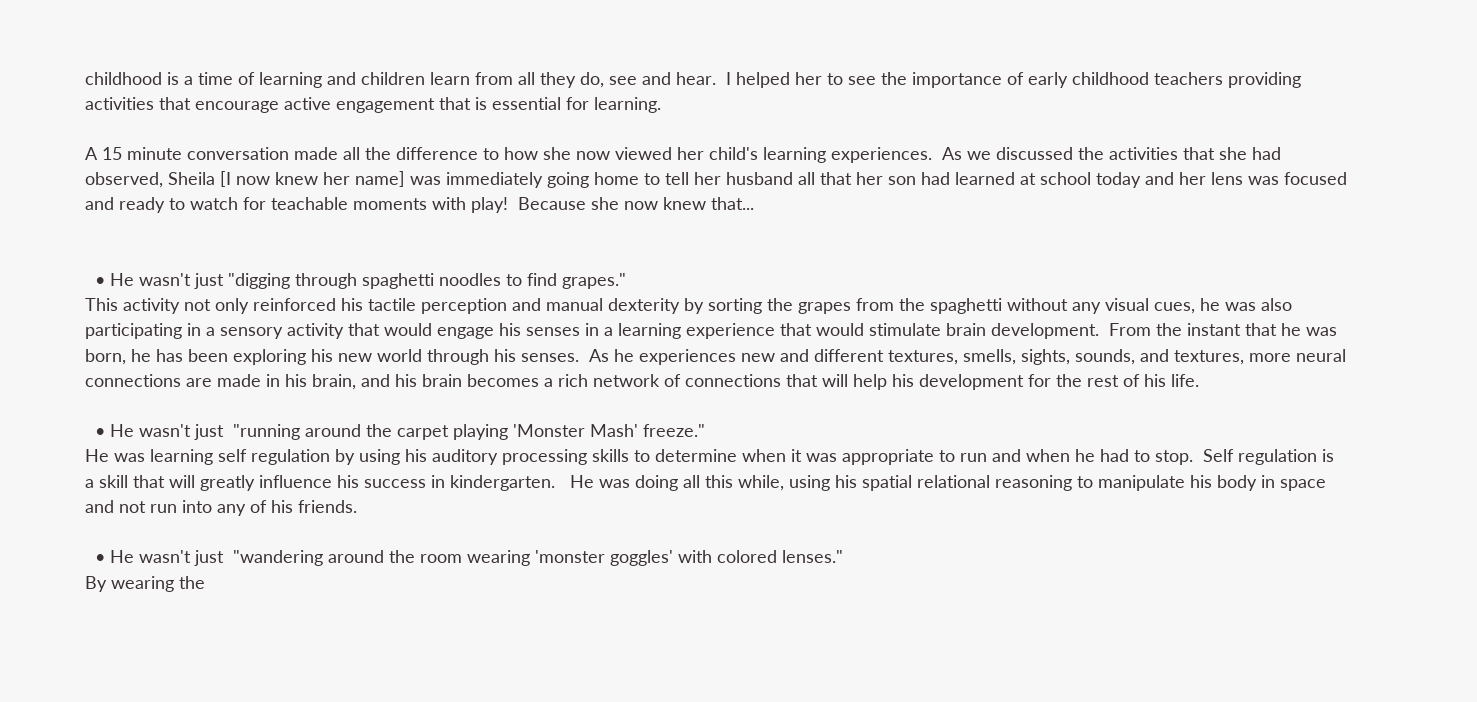childhood is a time of learning and children learn from all they do, see and hear.  I helped her to see the importance of early childhood teachers providing activities that encourage active engagement that is essential for learning.

A 15 minute conversation made all the difference to how she now viewed her child's learning experiences.  As we discussed the activities that she had observed, Sheila [I now knew her name] was immediately going home to tell her husband all that her son had learned at school today and her lens was focused and ready to watch for teachable moments with play!  Because she now knew that...


  • He wasn't just "digging through spaghetti noodles to find grapes."
This activity not only reinforced his tactile perception and manual dexterity by sorting the grapes from the spaghetti without any visual cues, he was also participating in a sensory activity that would engage his senses in a learning experience that would stimulate brain development.  From the instant that he was born, he has been exploring his new world through his senses.  As he experiences new and different textures, smells, sights, sounds, and textures, more neural connections are made in his brain, and his brain becomes a rich network of connections that will help his development for the rest of his life.

  • He wasn't just  "running around the carpet playing 'Monster Mash' freeze."
He was learning self regulation by using his auditory processing skills to determine when it was appropriate to run and when he had to stop.  Self regulation is a skill that will greatly influence his success in kindergarten.   He was doing all this while, using his spatial relational reasoning to manipulate his body in space and not run into any of his friends.

  • He wasn't just  "wandering around the room wearing 'monster goggles' with colored lenses."
By wearing the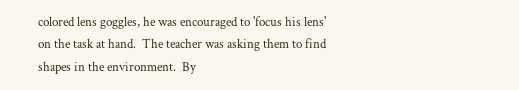colored lens goggles, he was encouraged to 'focus his lens' on the task at hand.  The teacher was asking them to find shapes in the environment.  By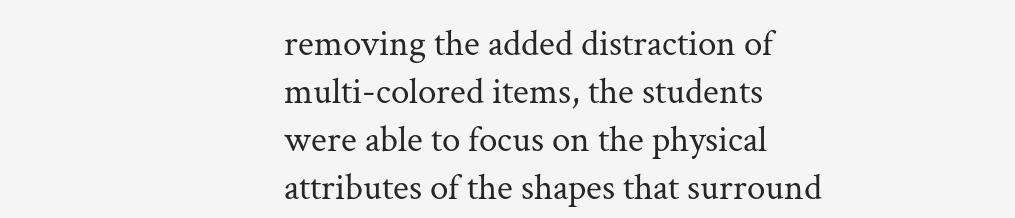removing the added distraction of multi-colored items, the students were able to focus on the physical attributes of the shapes that surround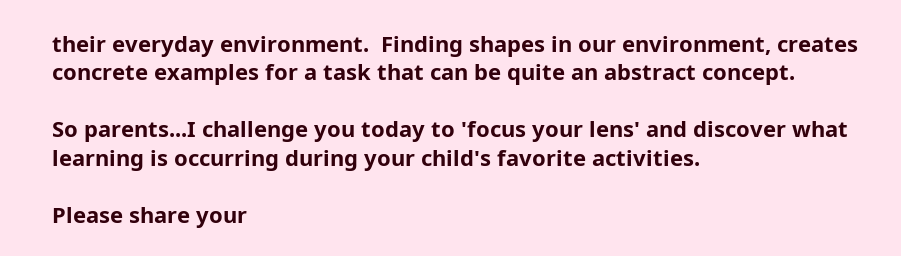their everyday environment.  Finding shapes in our environment, creates concrete examples for a task that can be quite an abstract concept.

So parents...I challenge you today to 'focus your lens' and discover what learning is occurring during your child's favorite activities.

Please share your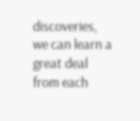discoveries, we can learn a great deal from each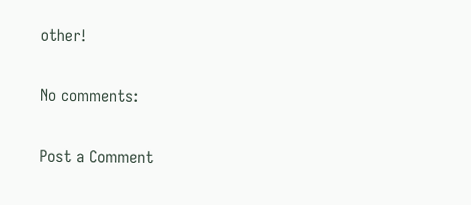other!

No comments:

Post a Comment